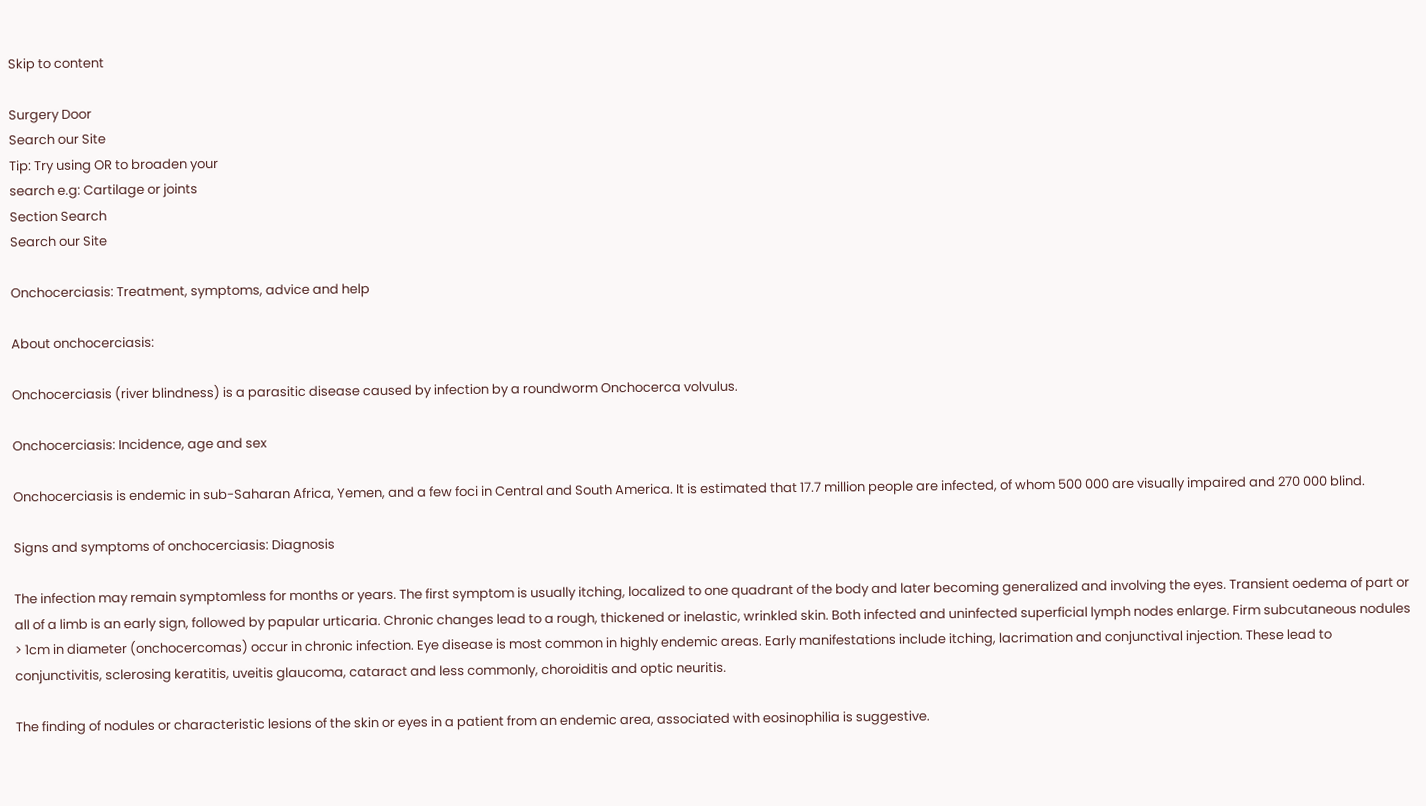Skip to content

Surgery Door
Search our Site
Tip: Try using OR to broaden your
search e.g: Cartilage or joints
Section Search
Search our Site

Onchocerciasis: Treatment, symptoms, advice and help

About onchocerciasis:

Onchocerciasis (river blindness) is a parasitic disease caused by infection by a roundworm Onchocerca volvulus.

Onchocerciasis: Incidence, age and sex

Onchocerciasis is endemic in sub-Saharan Africa, Yemen, and a few foci in Central and South America. It is estimated that 17.7 million people are infected, of whom 500 000 are visually impaired and 270 000 blind.

Signs and symptoms of onchocerciasis: Diagnosis

The infection may remain symptomless for months or years. The first symptom is usually itching, localized to one quadrant of the body and later becoming generalized and involving the eyes. Transient oedema of part or all of a limb is an early sign, followed by papular urticaria. Chronic changes lead to a rough, thickened or inelastic, wrinkled skin. Both infected and uninfected superficial lymph nodes enlarge. Firm subcutaneous nodules > 1cm in diameter (onchocercomas) occur in chronic infection. Eye disease is most common in highly endemic areas. Early manifestations include itching, lacrimation and conjunctival injection. These lead to conjunctivitis, sclerosing keratitis, uveitis glaucoma, cataract and less commonly, choroiditis and optic neuritis.

The finding of nodules or characteristic lesions of the skin or eyes in a patient from an endemic area, associated with eosinophilia is suggestive.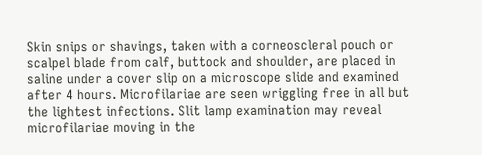Skin snips or shavings, taken with a corneoscleral pouch or scalpel blade from calf, buttock and shoulder, are placed in saline under a cover slip on a microscope slide and examined after 4 hours. Microfilariae are seen wriggling free in all but the lightest infections. Slit lamp examination may reveal microfilariae moving in the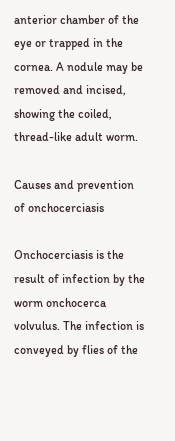anterior chamber of the eye or trapped in the cornea. A nodule may be removed and incised, showing the coiled, thread-like adult worm.

Causes and prevention of onchocerciasis

Onchocerciasis is the result of infection by the worm onchocerca volvulus. The infection is conveyed by flies of the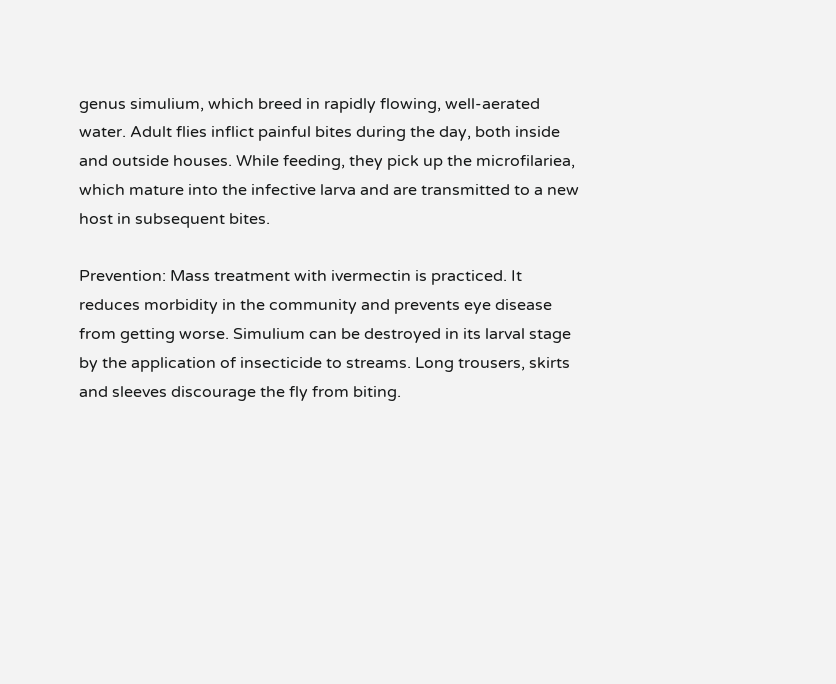genus simulium, which breed in rapidly flowing, well-aerated water. Adult flies inflict painful bites during the day, both inside and outside houses. While feeding, they pick up the microfilariea, which mature into the infective larva and are transmitted to a new host in subsequent bites.

Prevention: Mass treatment with ivermectin is practiced. It reduces morbidity in the community and prevents eye disease from getting worse. Simulium can be destroyed in its larval stage by the application of insecticide to streams. Long trousers, skirts and sleeves discourage the fly from biting.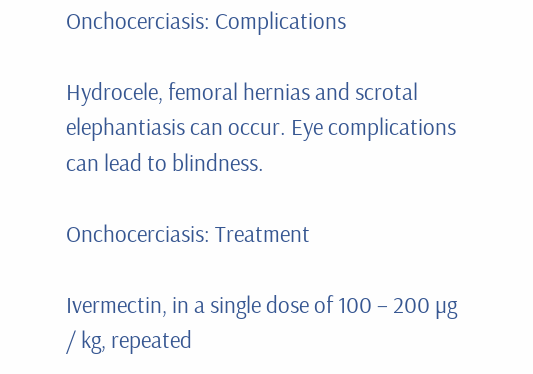Onchocerciasis: Complications

Hydrocele, femoral hernias and scrotal elephantiasis can occur. Eye complications can lead to blindness.

Onchocerciasis: Treatment

Ivermectin, in a single dose of 100 – 200 µg / kg, repeated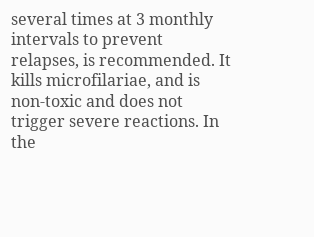several times at 3 monthly intervals to prevent relapses, is recommended. It kills microfilariae, and is non-toxic and does not trigger severe reactions. In the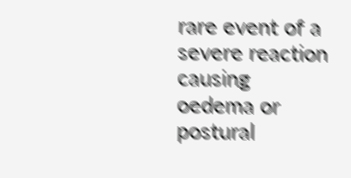rare event of a severe reaction causing oedema or postural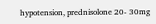hypotension, prednisolone 20- 30mg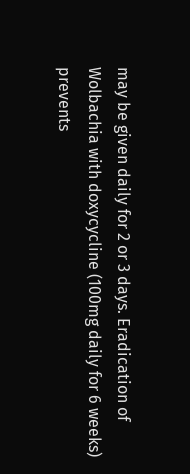may be given daily for 2 or 3 days. Eradication of Wolbachia with doxycycline (100mg daily for 6 weeks) prevents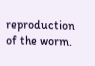reproduction of the worm.